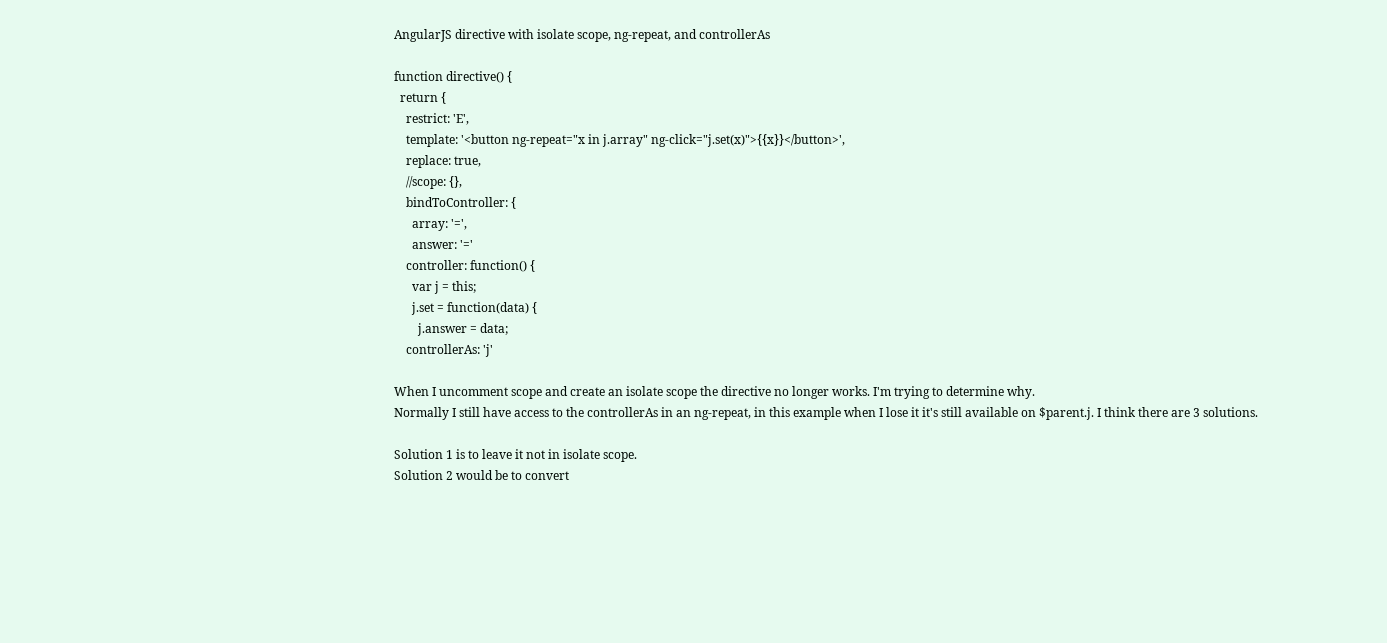AngularJS directive with isolate scope, ng-repeat, and controllerAs

function directive() {
  return {
    restrict: 'E',
    template: '<button ng-repeat="x in j.array" ng-click="j.set(x)">{{x}}</button>',
    replace: true,
    //scope: {},
    bindToController: {
      array: '=',
      answer: '='
    controller: function() {
      var j = this;
      j.set = function(data) {
        j.answer = data;
    controllerAs: 'j'

When I uncomment scope and create an isolate scope the directive no longer works. I'm trying to determine why.
Normally I still have access to the controllerAs in an ng-repeat, in this example when I lose it it's still available on $parent.j. I think there are 3 solutions.

Solution 1 is to leave it not in isolate scope.
Solution 2 would be to convert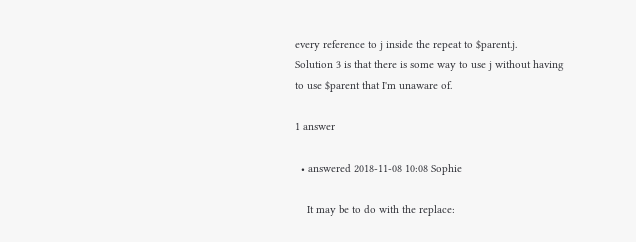every reference to j inside the repeat to $parent.j.
Solution 3 is that there is some way to use j without having to use $parent that I'm unaware of.

1 answer

  • answered 2018-11-08 10:08 Sophie

    It may be to do with the replace: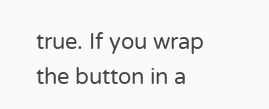true. If you wrap the button in a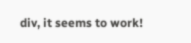div, it seems to work!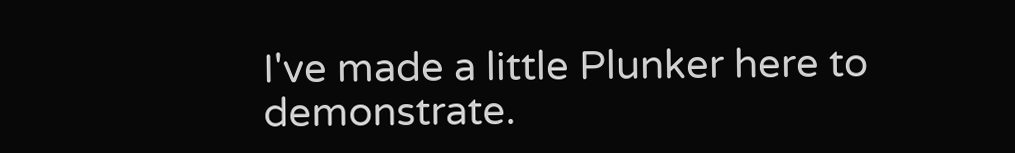I've made a little Plunker here to demonstrate.